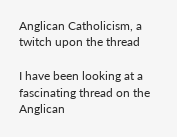Anglican Catholicism, a twitch upon the thread

I have been looking at a fascinating thread on the Anglican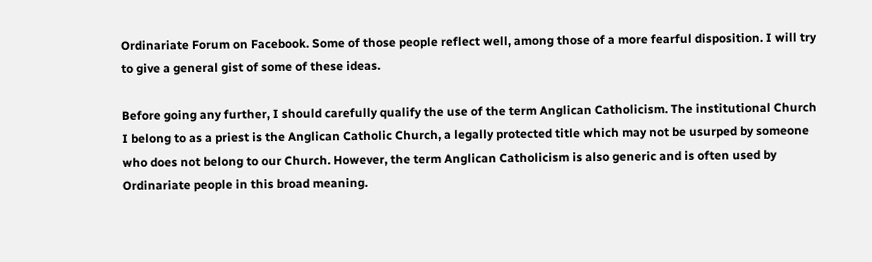Ordinariate Forum on Facebook. Some of those people reflect well, among those of a more fearful disposition. I will try to give a general gist of some of these ideas.

Before going any further, I should carefully qualify the use of the term Anglican Catholicism. The institutional Church I belong to as a priest is the Anglican Catholic Church, a legally protected title which may not be usurped by someone who does not belong to our Church. However, the term Anglican Catholicism is also generic and is often used by Ordinariate people in this broad meaning.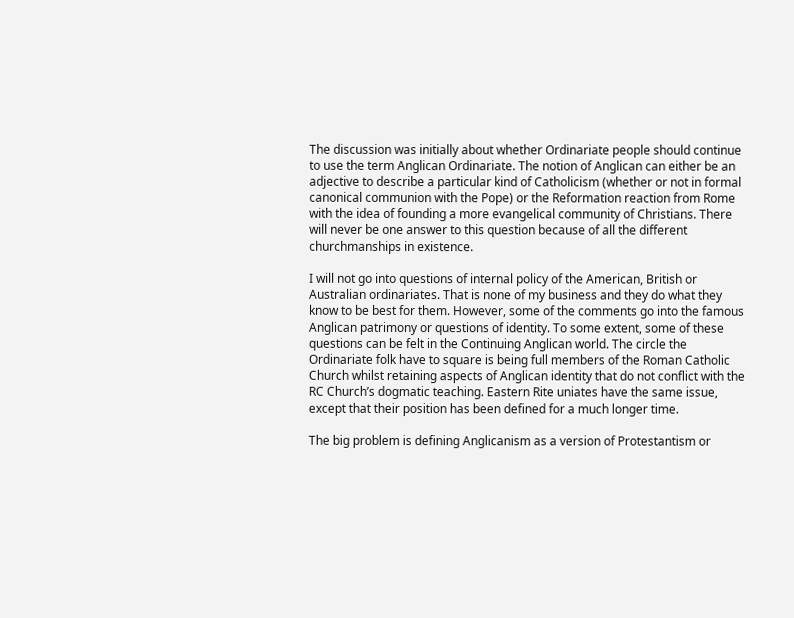The discussion was initially about whether Ordinariate people should continue to use the term Anglican Ordinariate. The notion of Anglican can either be an adjective to describe a particular kind of Catholicism (whether or not in formal canonical communion with the Pope) or the Reformation reaction from Rome with the idea of founding a more evangelical community of Christians. There will never be one answer to this question because of all the different churchmanships in existence.

I will not go into questions of internal policy of the American, British or Australian ordinariates. That is none of my business and they do what they know to be best for them. However, some of the comments go into the famous Anglican patrimony or questions of identity. To some extent, some of these questions can be felt in the Continuing Anglican world. The circle the Ordinariate folk have to square is being full members of the Roman Catholic Church whilst retaining aspects of Anglican identity that do not conflict with the RC Church’s dogmatic teaching. Eastern Rite uniates have the same issue, except that their position has been defined for a much longer time.

The big problem is defining Anglicanism as a version of Protestantism or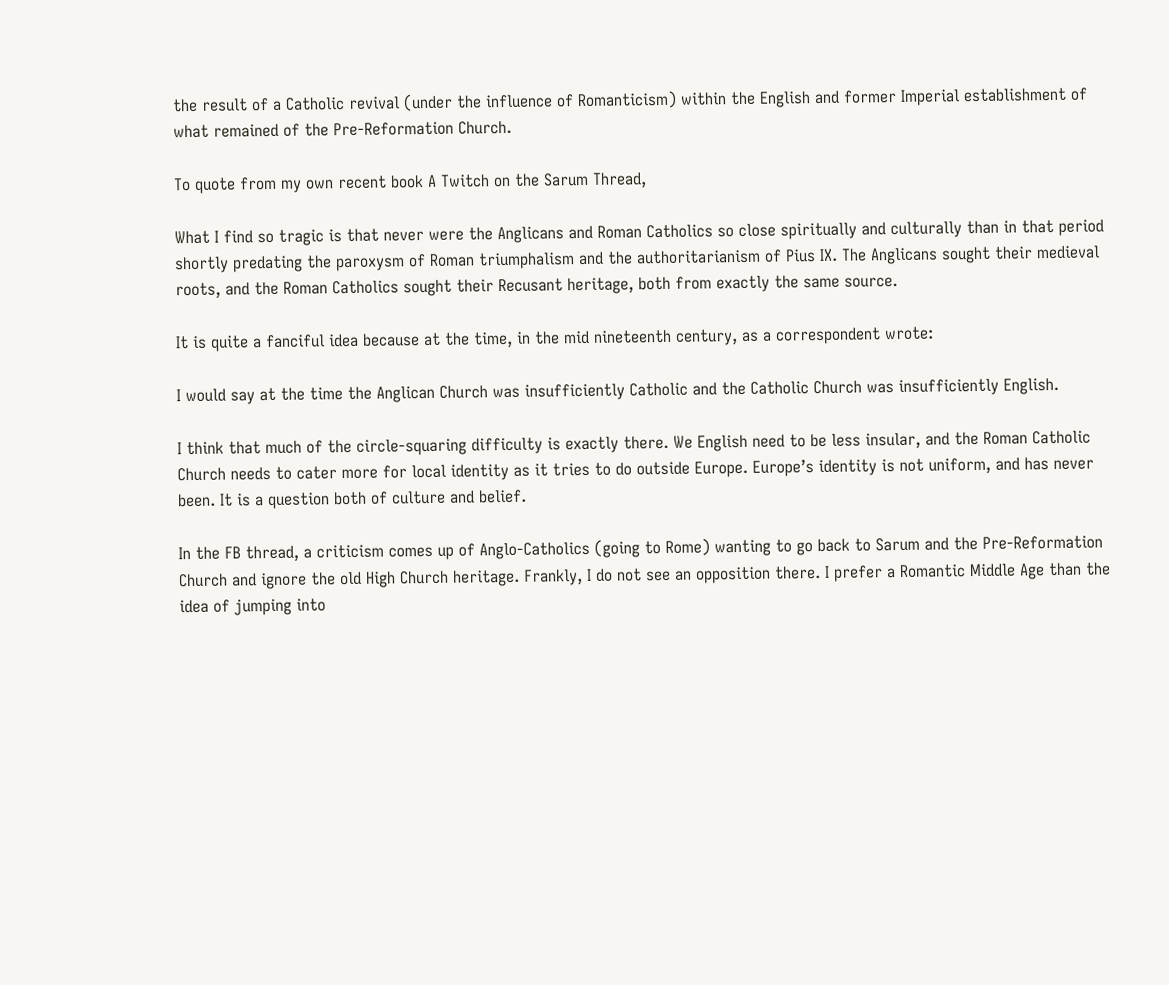the result of a Catholic revival (under the influence of Romanticism) within the English and former Imperial establishment of what remained of the Pre-Reformation Church.

To quote from my own recent book A Twitch on the Sarum Thread,

What I find so tragic is that never were the Anglicans and Roman Catholics so close spiritually and culturally than in that period shortly predating the paroxysm of Roman triumphalism and the authoritarianism of Pius IX. The Anglicans sought their medieval roots, and the Roman Catholics sought their Recusant heritage, both from exactly the same source.

It is quite a fanciful idea because at the time, in the mid nineteenth century, as a correspondent wrote:

I would say at the time the Anglican Church was insufficiently Catholic and the Catholic Church was insufficiently English.

I think that much of the circle-squaring difficulty is exactly there. We English need to be less insular, and the Roman Catholic Church needs to cater more for local identity as it tries to do outside Europe. Europe’s identity is not uniform, and has never been. It is a question both of culture and belief.

In the FB thread, a criticism comes up of Anglo-Catholics (going to Rome) wanting to go back to Sarum and the Pre-Reformation Church and ignore the old High Church heritage. Frankly, I do not see an opposition there. I prefer a Romantic Middle Age than the idea of jumping into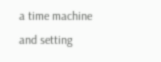a time machine and setting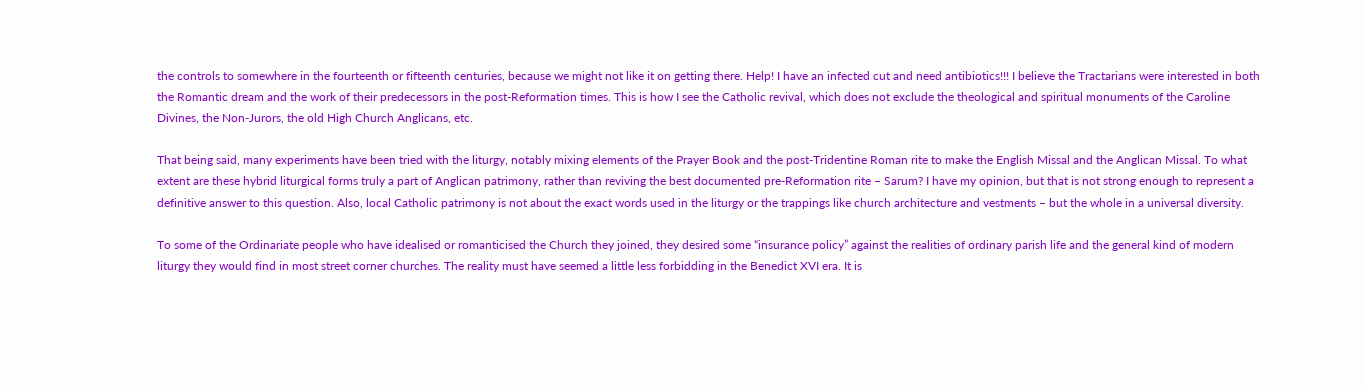the controls to somewhere in the fourteenth or fifteenth centuries, because we might not like it on getting there. Help! I have an infected cut and need antibiotics!!! I believe the Tractarians were interested in both the Romantic dream and the work of their predecessors in the post-Reformation times. This is how I see the Catholic revival, which does not exclude the theological and spiritual monuments of the Caroline Divines, the Non-Jurors, the old High Church Anglicans, etc.

That being said, many experiments have been tried with the liturgy, notably mixing elements of the Prayer Book and the post-Tridentine Roman rite to make the English Missal and the Anglican Missal. To what extent are these hybrid liturgical forms truly a part of Anglican patrimony, rather than reviving the best documented pre-Reformation rite – Sarum? I have my opinion, but that is not strong enough to represent a definitive answer to this question. Also, local Catholic patrimony is not about the exact words used in the liturgy or the trappings like church architecture and vestments – but the whole in a universal diversity.

To some of the Ordinariate people who have idealised or romanticised the Church they joined, they desired some “insurance policy” against the realities of ordinary parish life and the general kind of modern liturgy they would find in most street corner churches. The reality must have seemed a little less forbidding in the Benedict XVI era. It is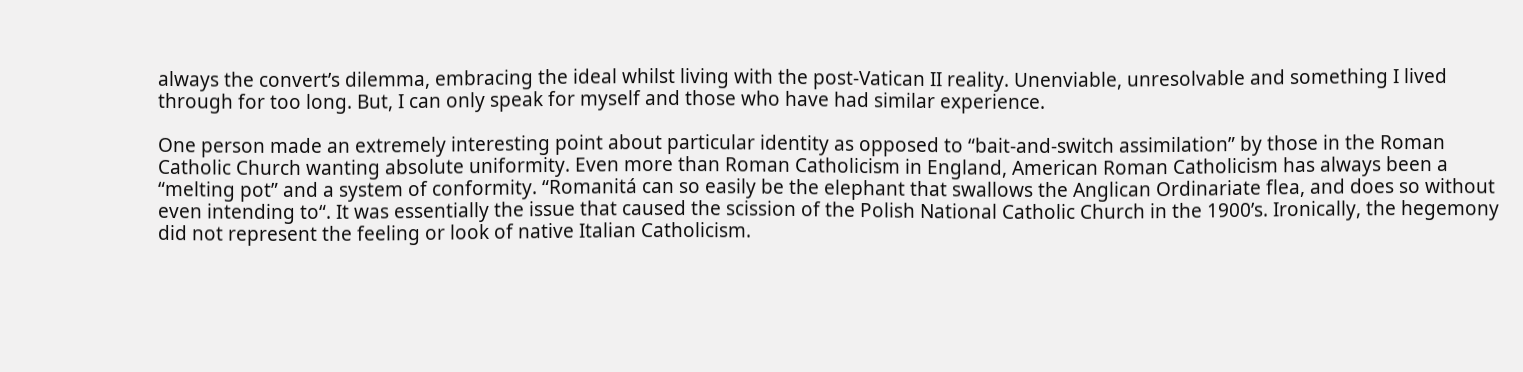always the convert’s dilemma, embracing the ideal whilst living with the post-Vatican II reality. Unenviable, unresolvable and something I lived through for too long. But, I can only speak for myself and those who have had similar experience.

One person made an extremely interesting point about particular identity as opposed to “bait-and-switch assimilation” by those in the Roman Catholic Church wanting absolute uniformity. Even more than Roman Catholicism in England, American Roman Catholicism has always been a “melting pot” and a system of conformity. “Romanitá can so easily be the elephant that swallows the Anglican Ordinariate flea, and does so without even intending to“. It was essentially the issue that caused the scission of the Polish National Catholic Church in the 1900’s. Ironically, the hegemony did not represent the feeling or look of native Italian Catholicism.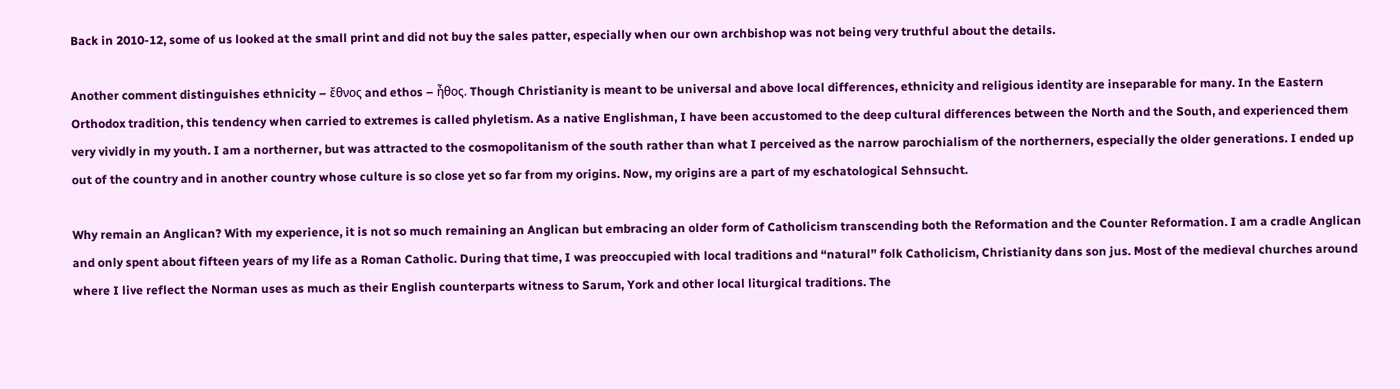Back in 2010-12, some of us looked at the small print and did not buy the sales patter, especially when our own archbishop was not being very truthful about the details.

Another comment distinguishes ethnicity – ἔθνος and ethos – ἦθος. Though Christianity is meant to be universal and above local differences, ethnicity and religious identity are inseparable for many. In the Eastern Orthodox tradition, this tendency when carried to extremes is called phyletism. As a native Englishman, I have been accustomed to the deep cultural differences between the North and the South, and experienced them very vividly in my youth. I am a northerner, but was attracted to the cosmopolitanism of the south rather than what I perceived as the narrow parochialism of the northerners, especially the older generations. I ended up out of the country and in another country whose culture is so close yet so far from my origins. Now, my origins are a part of my eschatological Sehnsucht.

Why remain an Anglican? With my experience, it is not so much remaining an Anglican but embracing an older form of Catholicism transcending both the Reformation and the Counter Reformation. I am a cradle Anglican and only spent about fifteen years of my life as a Roman Catholic. During that time, I was preoccupied with local traditions and “natural” folk Catholicism, Christianity dans son jus. Most of the medieval churches around where I live reflect the Norman uses as much as their English counterparts witness to Sarum, York and other local liturgical traditions. The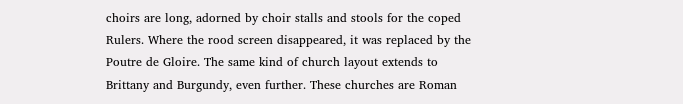choirs are long, adorned by choir stalls and stools for the coped Rulers. Where the rood screen disappeared, it was replaced by the Poutre de Gloire. The same kind of church layout extends to Brittany and Burgundy, even further. These churches are Roman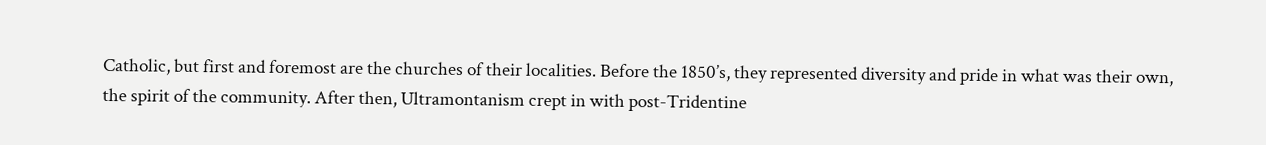Catholic, but first and foremost are the churches of their localities. Before the 1850’s, they represented diversity and pride in what was their own, the spirit of the community. After then, Ultramontanism crept in with post-Tridentine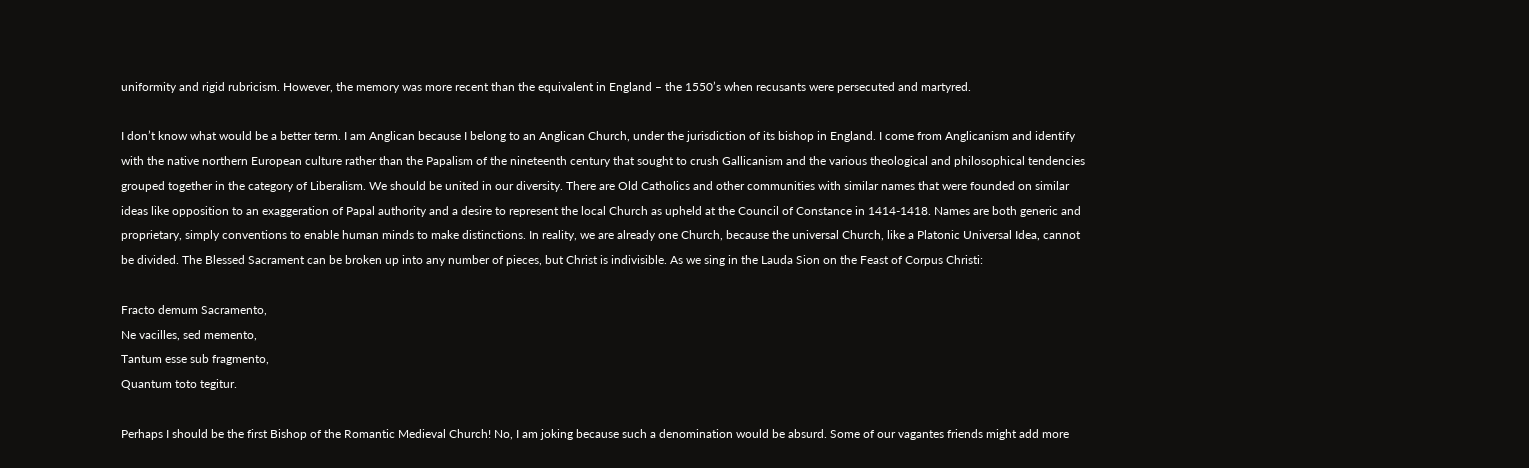uniformity and rigid rubricism. However, the memory was more recent than the equivalent in England – the 1550’s when recusants were persecuted and martyred.

I don’t know what would be a better term. I am Anglican because I belong to an Anglican Church, under the jurisdiction of its bishop in England. I come from Anglicanism and identify with the native northern European culture rather than the Papalism of the nineteenth century that sought to crush Gallicanism and the various theological and philosophical tendencies grouped together in the category of Liberalism. We should be united in our diversity. There are Old Catholics and other communities with similar names that were founded on similar ideas like opposition to an exaggeration of Papal authority and a desire to represent the local Church as upheld at the Council of Constance in 1414-1418. Names are both generic and proprietary, simply conventions to enable human minds to make distinctions. In reality, we are already one Church, because the universal Church, like a Platonic Universal Idea, cannot be divided. The Blessed Sacrament can be broken up into any number of pieces, but Christ is indivisible. As we sing in the Lauda Sion on the Feast of Corpus Christi:

Fracto demum Sacramento,
Ne vacilles, sed memento,
Tantum esse sub fragmento,
Quantum toto tegitur.

Perhaps I should be the first Bishop of the Romantic Medieval Church! No, I am joking because such a denomination would be absurd. Some of our vagantes friends might add more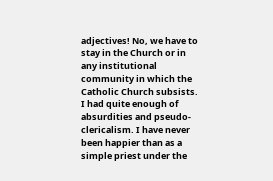adjectives! No, we have to stay in the Church or in any institutional community in which the Catholic Church subsists. I had quite enough of absurdities and pseudo-clericalism. I have never been happier than as a simple priest under the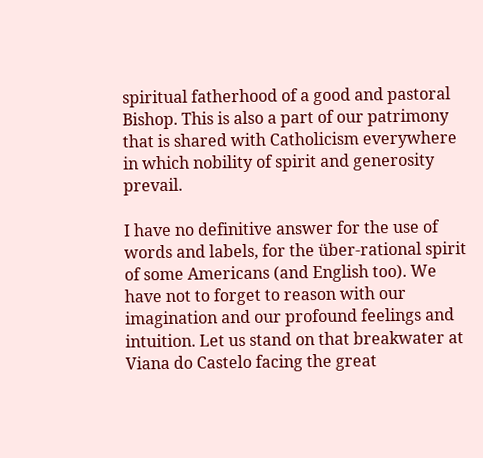spiritual fatherhood of a good and pastoral Bishop. This is also a part of our patrimony that is shared with Catholicism everywhere in which nobility of spirit and generosity prevail.

I have no definitive answer for the use of words and labels, for the über-rational spirit of some Americans (and English too). We have not to forget to reason with our imagination and our profound feelings and intuition. Let us stand on that breakwater at Viana do Castelo facing the great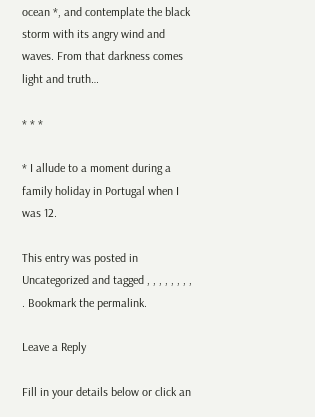ocean *, and contemplate the black storm with its angry wind and waves. From that darkness comes light and truth…

* * *

* I allude to a moment during a family holiday in Portugal when I was 12.

This entry was posted in Uncategorized and tagged , , , , , , , , . Bookmark the permalink.

Leave a Reply

Fill in your details below or click an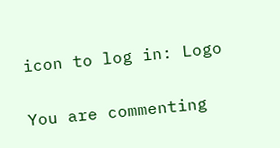icon to log in: Logo

You are commenting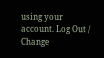using your account. Log Out /  Change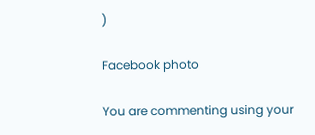)

Facebook photo

You are commenting using your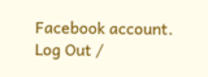Facebook account. Log Out /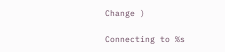Change )

Connecting to %s